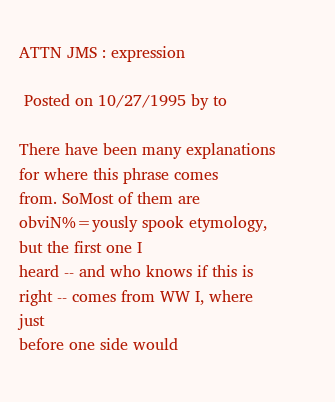ATTN JMS : expression

 Posted on 10/27/1995 by to

There have been many explanations for where this phrase comes
from. SoMost of them are obviN%=yously spook etymology, but the first one I
heard -- and who knows if this is right -- comes from WW I, where just
before one side would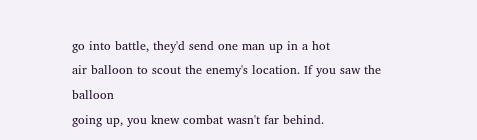go into battle, they'd send one man up in a hot
air balloon to scout the enemy's location. If you saw the balloon
going up, you knew combat wasn't far behind.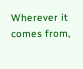Wherever it comes from,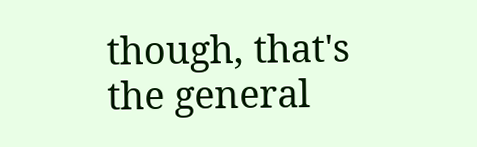though, that's the general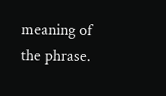meaning of
the phrase.